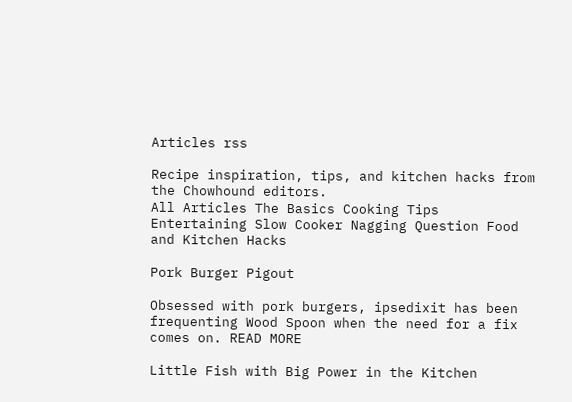Articles rss

Recipe inspiration, tips, and kitchen hacks from the Chowhound editors.
All Articles The Basics Cooking Tips Entertaining Slow Cooker Nagging Question Food and Kitchen Hacks

Pork Burger Pigout

Obsessed with pork burgers, ipsedixit has been frequenting Wood Spoon when the need for a fix comes on. READ MORE

Little Fish with Big Power in the Kitchen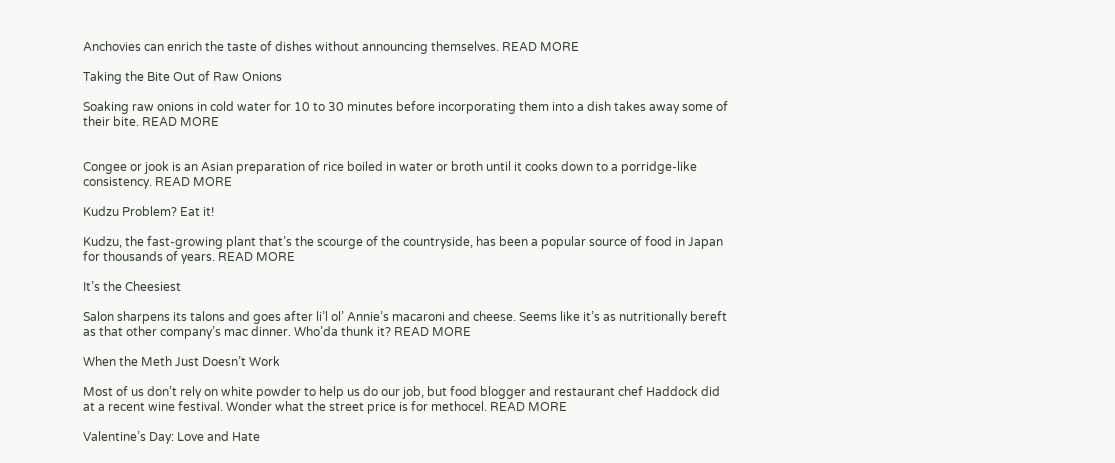Anchovies can enrich the taste of dishes without announcing themselves. READ MORE

Taking the Bite Out of Raw Onions

Soaking raw onions in cold water for 10 to 30 minutes before incorporating them into a dish takes away some of their bite. READ MORE


Congee or jook is an Asian preparation of rice boiled in water or broth until it cooks down to a porridge-like consistency. READ MORE

Kudzu Problem? Eat it!

Kudzu, the fast-growing plant that’s the scourge of the countryside, has been a popular source of food in Japan for thousands of years. READ MORE

It’s the Cheesiest

Salon sharpens its talons and goes after li’l ol’ Annie’s macaroni and cheese. Seems like it’s as nutritionally bereft as that other company’s mac dinner. Who’da thunk it? READ MORE

When the Meth Just Doesn’t Work

Most of us don’t rely on white powder to help us do our job, but food blogger and restaurant chef Haddock did at a recent wine festival. Wonder what the street price is for methocel. READ MORE

Valentine’s Day: Love and Hate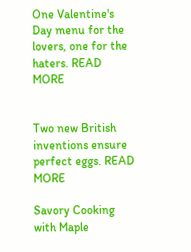One Valentine's Day menu for the lovers, one for the haters. READ MORE


Two new British inventions ensure perfect eggs. READ MORE

Savory Cooking with Maple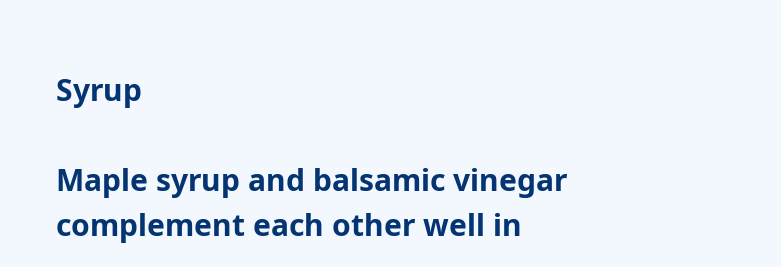Syrup

Maple syrup and balsamic vinegar complement each other well in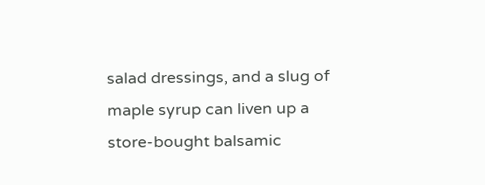salad dressings, and a slug of maple syrup can liven up a store-bought balsamic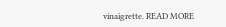vinaigrette. READ MORE